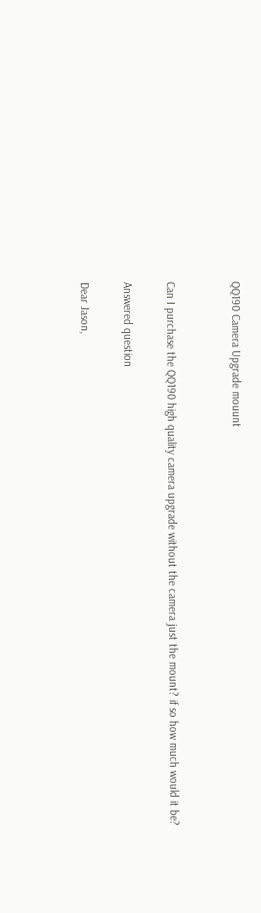QQ190 Camera Upgrade mouunt


Can I purchase the QQ190 high quality camera upgrade without the camera just the mount? if so how much would it be?

Answered question

Dear Jason,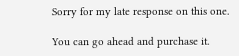Sorry for my late response on this one.

You can go ahead and purchase it.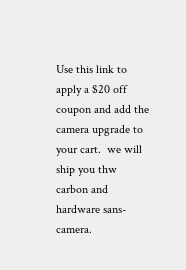Use this link to apply a $20 off coupon and add the camera upgrade to your cart.  we will ship you thw carbon and hardware sans-camera.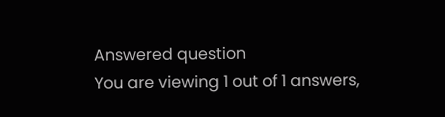Answered question
You are viewing 1 out of 1 answers,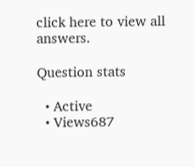click here to view all answers.

Question stats

  • Active
  • Views687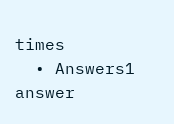times
  • Answers1 answer